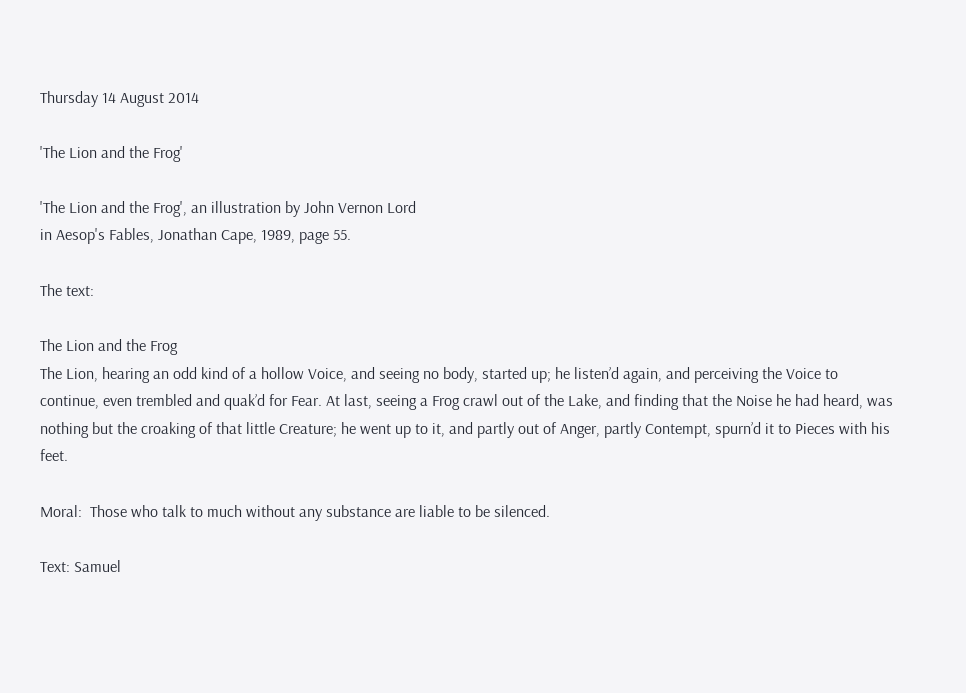Thursday 14 August 2014

'The Lion and the Frog'

'The Lion and the Frog', an illustration by John Vernon Lord
in Aesop's Fables, Jonathan Cape, 1989, page 55.

The text:

The Lion and the Frog
The Lion, hearing an odd kind of a hollow Voice, and seeing no body, started up; he listen’d again, and perceiving the Voice to continue, even trembled and quak’d for Fear. At last, seeing a Frog crawl out of the Lake, and finding that the Noise he had heard, was nothing but the croaking of that little Creature; he went up to it, and partly out of Anger, partly Contempt, spurn’d it to Pieces with his feet.

Moral:  Those who talk to much without any substance are liable to be silenced.

Text: Samuel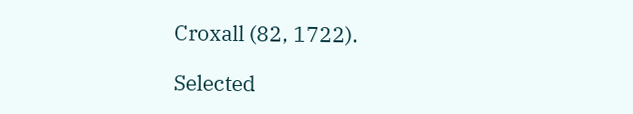Croxall (82, 1722).

Selected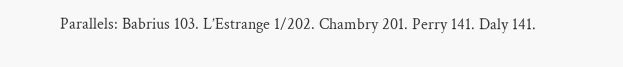Parallels: Babrius 103. L’Estrange 1/202. Chambry 201. Perry 141. Daly 141.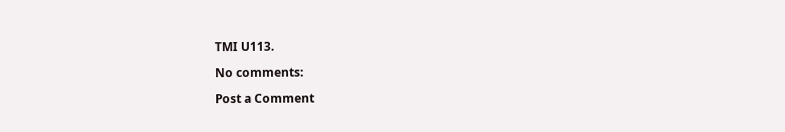TMI U113.

No comments:

Post a Comment